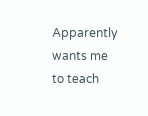Apparently wants me to teach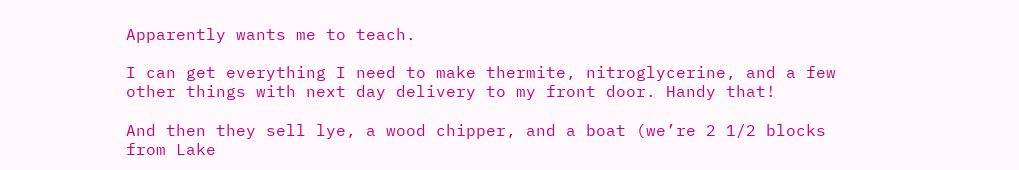Apparently wants me to teach.

I can get everything I need to make thermite, nitroglycerine, and a few other things with next day delivery to my front door. Handy that!

And then they sell lye, a wood chipper, and a boat (we’re 2 1/2 blocks from Lake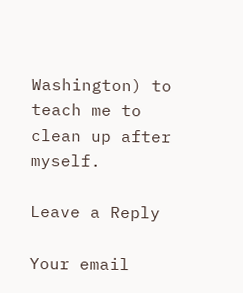Washington) to teach me to clean up after myself.

Leave a Reply

Your email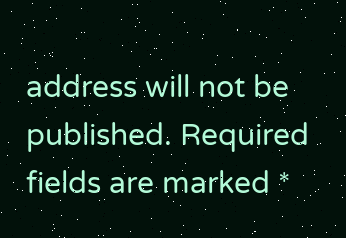address will not be published. Required fields are marked *